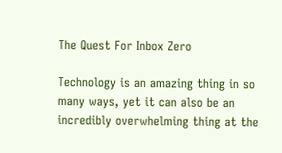The Quest For Inbox Zero

Technology is an amazing thing in so many ways, yet it can also be an incredibly overwhelming thing at the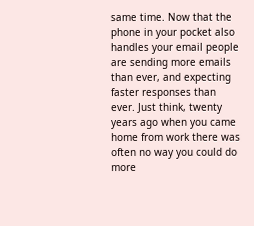same time. Now that the phone in your pocket also handles your email people are sending more emails than ever, and expecting faster responses than ever. Just think, twenty years ago when you came home from work there was often no way you could do more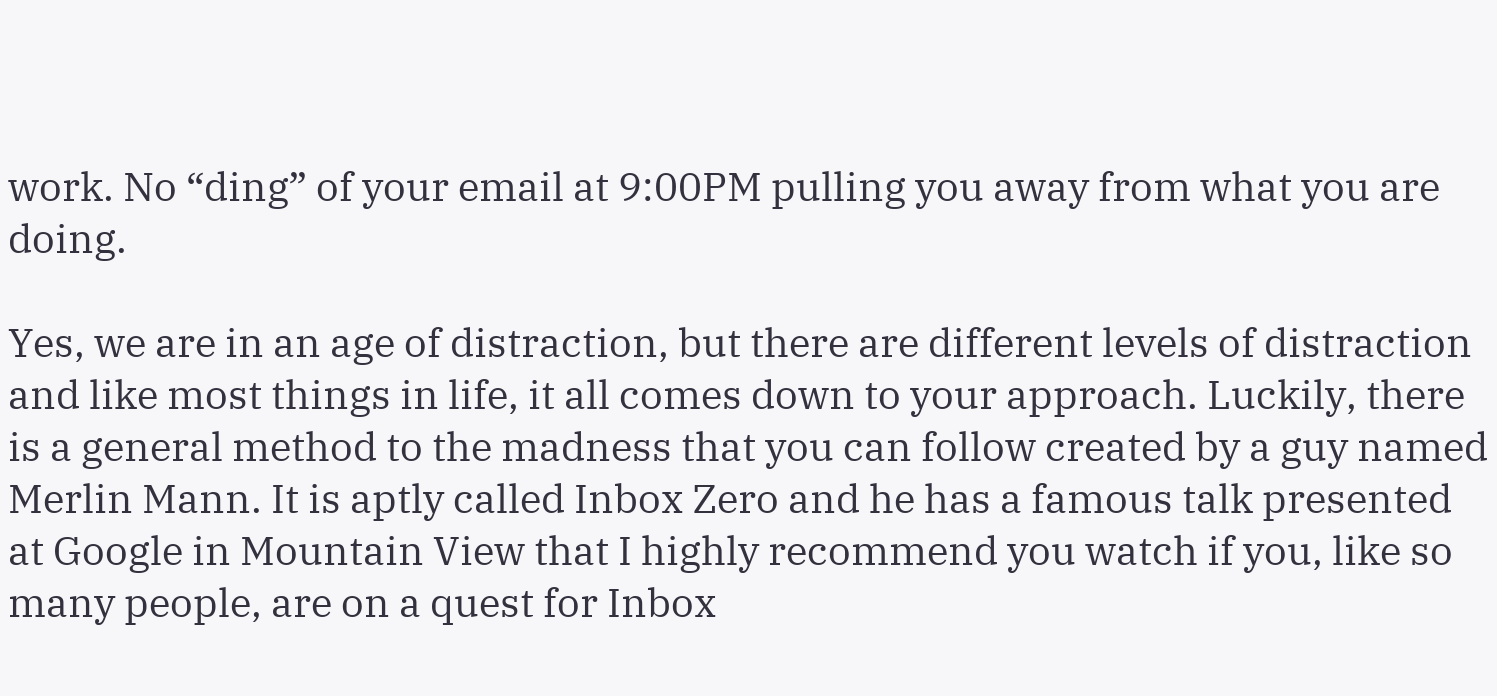work. No “ding” of your email at 9:00PM pulling you away from what you are doing.

Yes, we are in an age of distraction, but there are different levels of distraction and like most things in life, it all comes down to your approach. Luckily, there is a general method to the madness that you can follow created by a guy named Merlin Mann. It is aptly called Inbox Zero and he has a famous talk presented at Google in Mountain View that I highly recommend you watch if you, like so many people, are on a quest for Inbox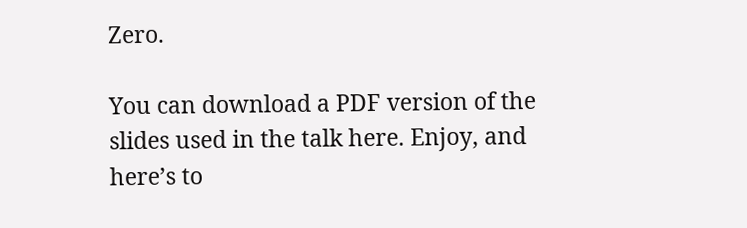Zero.

You can download a PDF version of the slides used in the talk here. Enjoy, and here’s to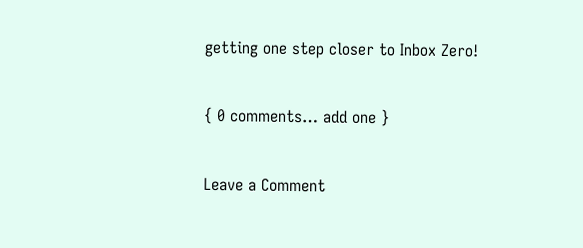getting one step closer to Inbox Zero!

{ 0 comments… add one }

Leave a Comment